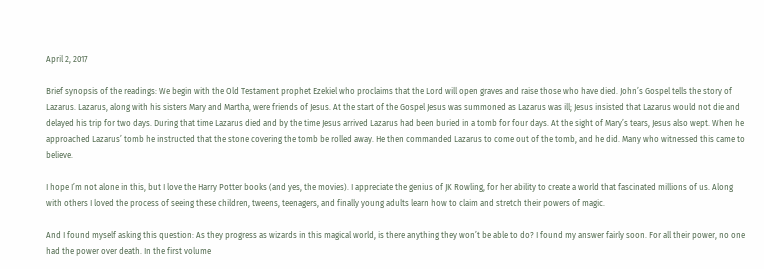April 2, 2017

Brief synopsis of the readings: We begin with the Old Testament prophet Ezekiel who proclaims that the Lord will open graves and raise those who have died. John’s Gospel tells the story of Lazarus. Lazarus, along with his sisters Mary and Martha, were friends of Jesus. At the start of the Gospel Jesus was summoned as Lazarus was ill; Jesus insisted that Lazarus would not die and delayed his trip for two days. During that time Lazarus died and by the time Jesus arrived Lazarus had been buried in a tomb for four days. At the sight of Mary’s tears, Jesus also wept. When he approached Lazarus’ tomb he instructed that the stone covering the tomb be rolled away. He then commanded Lazarus to come out of the tomb, and he did. Many who witnessed this came to believe.

I hope I’m not alone in this, but I love the Harry Potter books (and yes, the movies). I appreciate the genius of JK Rowling, for her ability to create a world that fascinated millions of us. Along with others I loved the process of seeing these children, tweens, teenagers, and finally young adults learn how to claim and stretch their powers of magic.

And I found myself asking this question: As they progress as wizards in this magical world, is there anything they won’t be able to do? I found my answer fairly soon. For all their power, no one had the power over death. In the first volume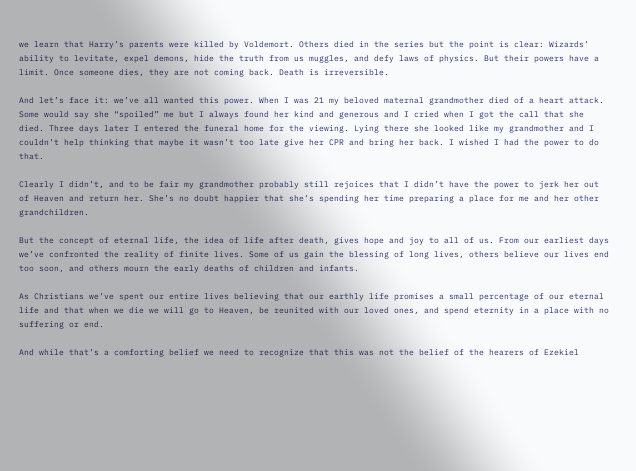we learn that Harry’s parents were killed by Voldemort. Others died in the series but the point is clear: Wizards’ ability to levitate, expel demons, hide the truth from us muggles, and defy laws of physics. But their powers have a limit. Once someone dies, they are not coming back. Death is irreversible.

And let’s face it: we’ve all wanted this power. When I was 21 my beloved maternal grandmother died of a heart attack. Some would say she “spoiled” me but I always found her kind and generous and I cried when I got the call that she died. Three days later I entered the funeral home for the viewing. Lying there she looked like my grandmother and I couldn’t help thinking that maybe it wasn’t too late give her CPR and bring her back. I wished I had the power to do that.

Clearly I didn’t, and to be fair my grandmother probably still rejoices that I didn’t have the power to jerk her out of Heaven and return her. She’s no doubt happier that she’s spending her time preparing a place for me and her other grandchildren.

But the concept of eternal life, the idea of life after death, gives hope and joy to all of us. From our earliest days we’ve confronted the reality of finite lives. Some of us gain the blessing of long lives, others believe our lives end too soon, and others mourn the early deaths of children and infants.

As Christians we’ve spent our entire lives believing that our earthly life promises a small percentage of our eternal life and that when we die we will go to Heaven, be reunited with our loved ones, and spend eternity in a place with no suffering or end.

And while that’s a comforting belief we need to recognize that this was not the belief of the hearers of Ezekiel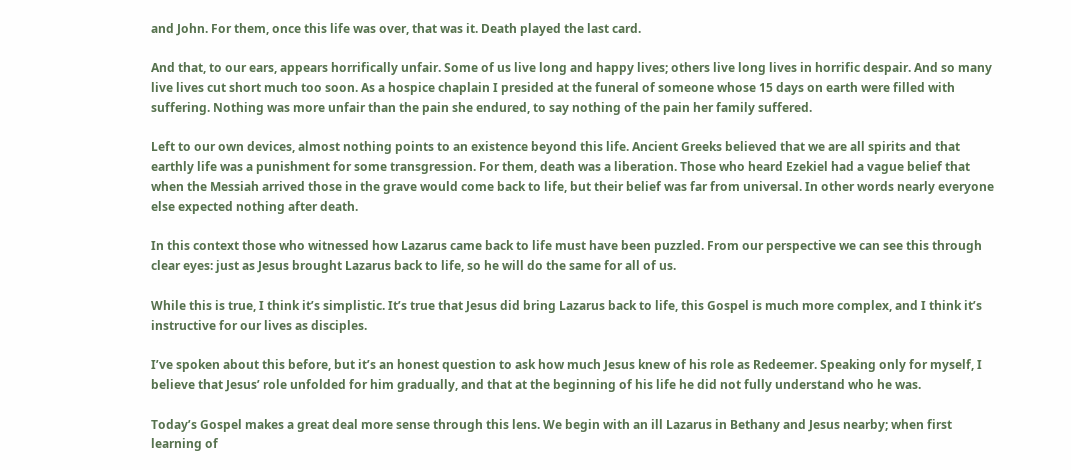and John. For them, once this life was over, that was it. Death played the last card.

And that, to our ears, appears horrifically unfair. Some of us live long and happy lives; others live long lives in horrific despair. And so many live lives cut short much too soon. As a hospice chaplain I presided at the funeral of someone whose 15 days on earth were filled with suffering. Nothing was more unfair than the pain she endured, to say nothing of the pain her family suffered.

Left to our own devices, almost nothing points to an existence beyond this life. Ancient Greeks believed that we are all spirits and that earthly life was a punishment for some transgression. For them, death was a liberation. Those who heard Ezekiel had a vague belief that when the Messiah arrived those in the grave would come back to life, but their belief was far from universal. In other words nearly everyone else expected nothing after death.

In this context those who witnessed how Lazarus came back to life must have been puzzled. From our perspective we can see this through clear eyes: just as Jesus brought Lazarus back to life, so he will do the same for all of us.

While this is true, I think it’s simplistic. It’s true that Jesus did bring Lazarus back to life, this Gospel is much more complex, and I think it’s instructive for our lives as disciples.

I’ve spoken about this before, but it’s an honest question to ask how much Jesus knew of his role as Redeemer. Speaking only for myself, I believe that Jesus’ role unfolded for him gradually, and that at the beginning of his life he did not fully understand who he was.

Today’s Gospel makes a great deal more sense through this lens. We begin with an ill Lazarus in Bethany and Jesus nearby; when first learning of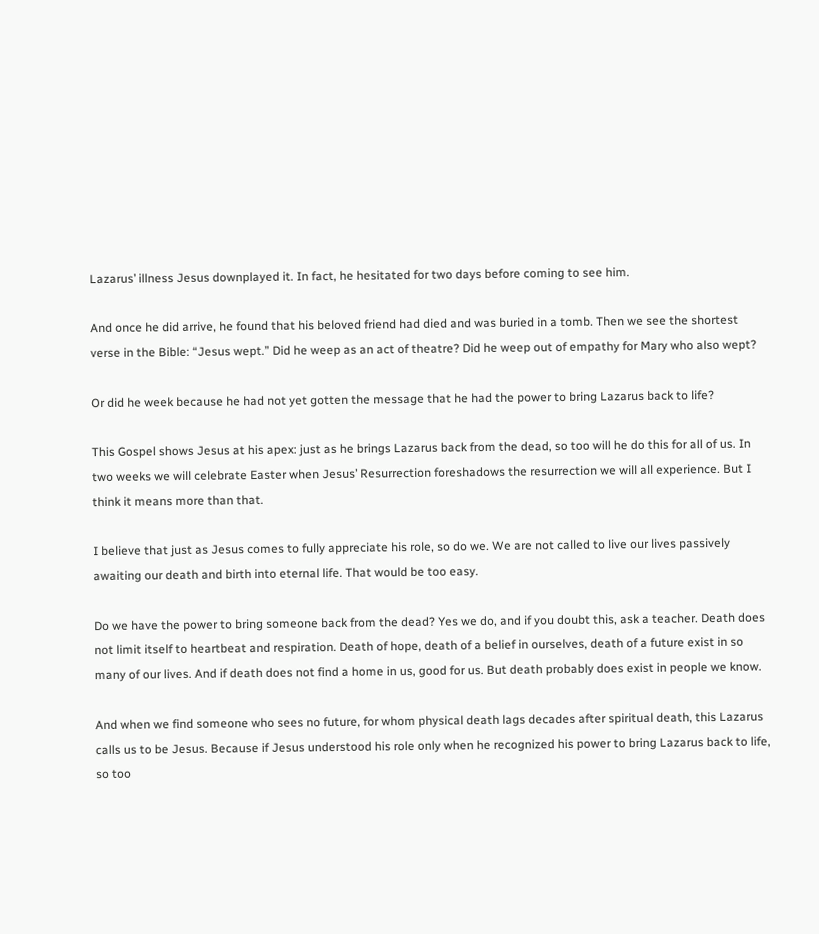Lazarus’ illness Jesus downplayed it. In fact, he hesitated for two days before coming to see him.

And once he did arrive, he found that his beloved friend had died and was buried in a tomb. Then we see the shortest verse in the Bible: “Jesus wept.” Did he weep as an act of theatre? Did he weep out of empathy for Mary who also wept?

Or did he week because he had not yet gotten the message that he had the power to bring Lazarus back to life?

This Gospel shows Jesus at his apex: just as he brings Lazarus back from the dead, so too will he do this for all of us. In two weeks we will celebrate Easter when Jesus’ Resurrection foreshadows the resurrection we will all experience. But I think it means more than that.

I believe that just as Jesus comes to fully appreciate his role, so do we. We are not called to live our lives passively awaiting our death and birth into eternal life. That would be too easy.

Do we have the power to bring someone back from the dead? Yes we do, and if you doubt this, ask a teacher. Death does not limit itself to heartbeat and respiration. Death of hope, death of a belief in ourselves, death of a future exist in so many of our lives. And if death does not find a home in us, good for us. But death probably does exist in people we know.

And when we find someone who sees no future, for whom physical death lags decades after spiritual death, this Lazarus calls us to be Jesus. Because if Jesus understood his role only when he recognized his power to bring Lazarus back to life, so too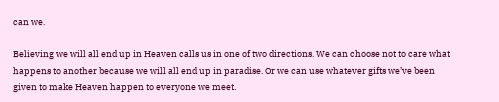can we.

Believing we will all end up in Heaven calls us in one of two directions. We can choose not to care what happens to another because we will all end up in paradise. Or we can use whatever gifts we’ve been given to make Heaven happen to everyone we meet.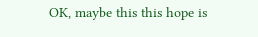OK, maybe this this hope is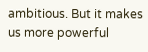ambitious. But it makes us more powerful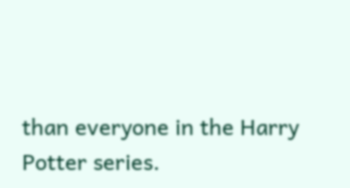than everyone in the Harry Potter series.